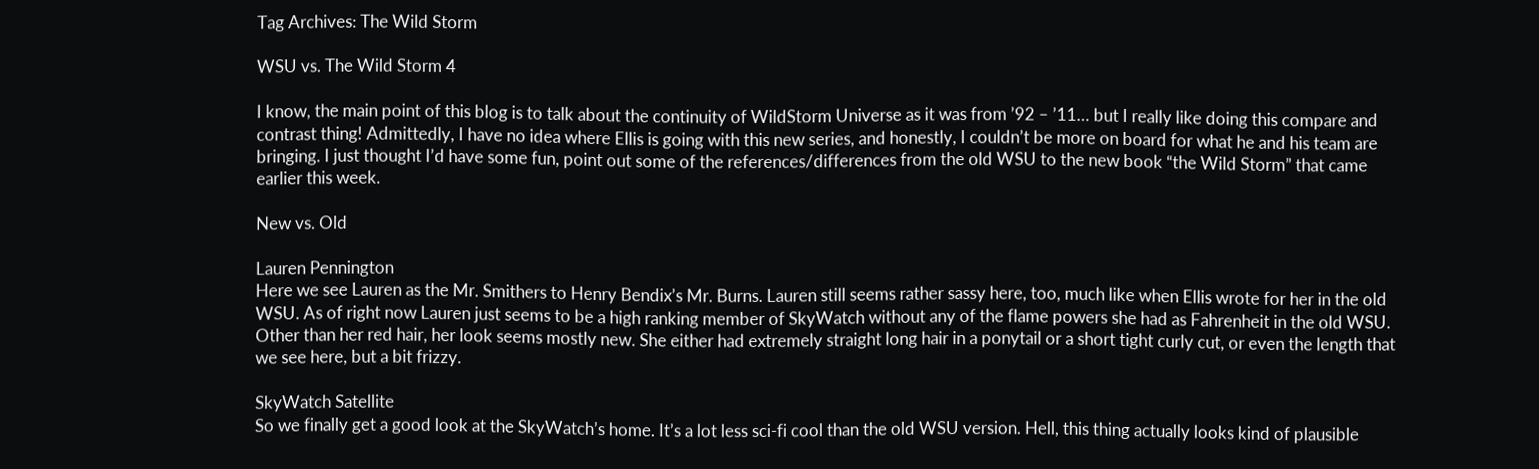Tag Archives: The Wild Storm

WSU vs. The Wild Storm 4

I know, the main point of this blog is to talk about the continuity of WildStorm Universe as it was from ’92 – ’11… but I really like doing this compare and contrast thing! Admittedly, I have no idea where Ellis is going with this new series, and honestly, I couldn’t be more on board for what he and his team are bringing. I just thought I’d have some fun, point out some of the references/differences from the old WSU to the new book “the Wild Storm” that came earlier this week.

New vs. Old

Lauren Pennington
Here we see Lauren as the Mr. Smithers to Henry Bendix’s Mr. Burns. Lauren still seems rather sassy here, too, much like when Ellis wrote for her in the old WSU. As of right now Lauren just seems to be a high ranking member of SkyWatch without any of the flame powers she had as Fahrenheit in the old WSU. Other than her red hair, her look seems mostly new. She either had extremely straight long hair in a ponytail or a short tight curly cut, or even the length that we see here, but a bit frizzy.

SkyWatch Satellite
So we finally get a good look at the SkyWatch’s home. It’s a lot less sci-fi cool than the old WSU version. Hell, this thing actually looks kind of plausible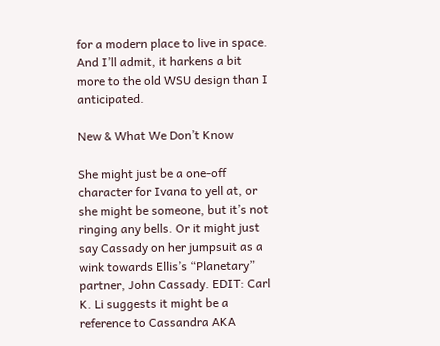for a modern place to live in space. And I’ll admit, it harkens a bit more to the old WSU design than I anticipated.

New & What We Don’t Know

She might just be a one-off character for Ivana to yell at, or she might be someone, but it’s not ringing any bells. Or it might just say Cassady on her jumpsuit as a wink towards Ellis’s “Planetary” partner, John Cassady. EDIT: Carl K. Li suggests it might be a reference to Cassandra AKA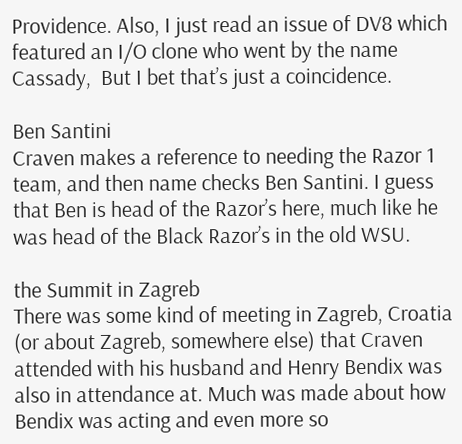Providence. Also, I just read an issue of DV8 which featured an I/O clone who went by the name Cassady,  But I bet that’s just a coincidence.

Ben Santini
Craven makes a reference to needing the Razor 1 team, and then name checks Ben Santini. I guess that Ben is head of the Razor’s here, much like he was head of the Black Razor’s in the old WSU.

the Summit in Zagreb
There was some kind of meeting in Zagreb, Croatia (or about Zagreb, somewhere else) that Craven attended with his husband and Henry Bendix was also in attendance at. Much was made about how Bendix was acting and even more so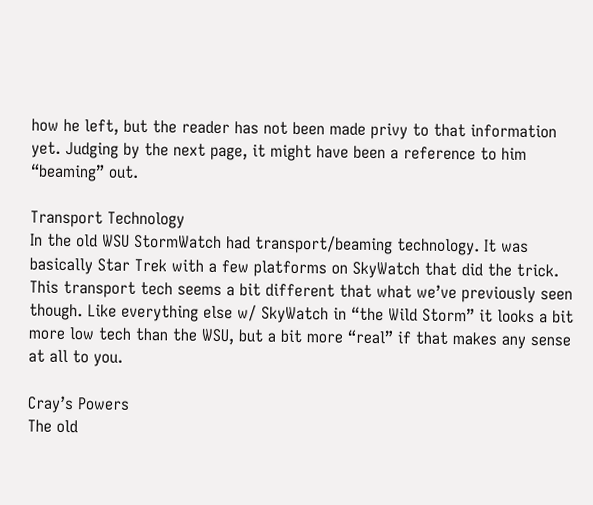how he left, but the reader has not been made privy to that information yet. Judging by the next page, it might have been a reference to him “beaming” out.

Transport Technology
In the old WSU StormWatch had transport/beaming technology. It was basically Star Trek with a few platforms on SkyWatch that did the trick. This transport tech seems a bit different that what we’ve previously seen though. Like everything else w/ SkyWatch in “the Wild Storm” it looks a bit more low tech than the WSU, but a bit more “real” if that makes any sense at all to you.

Cray’s Powers
The old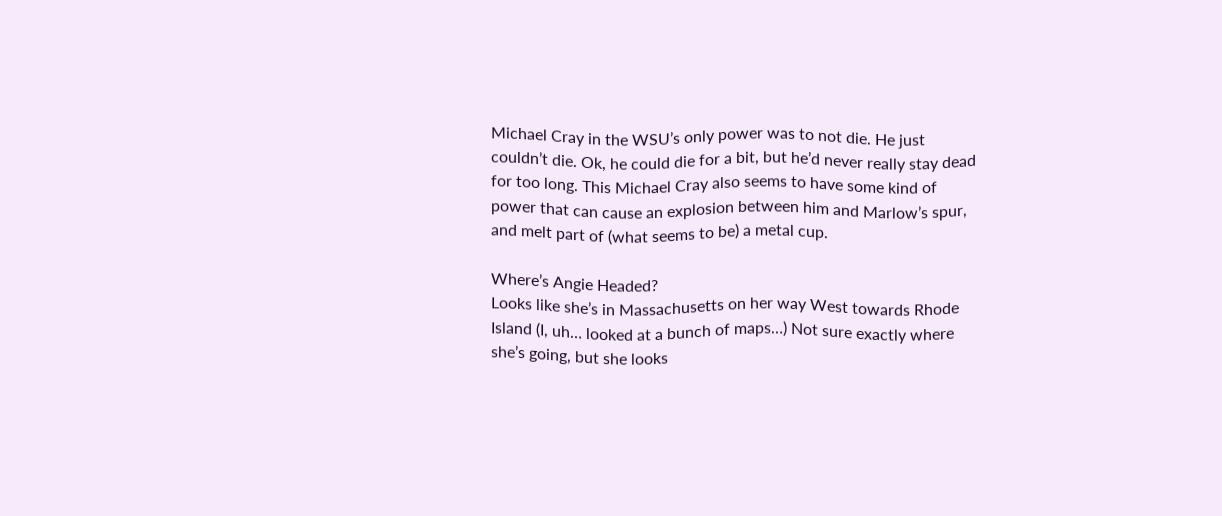Michael Cray in the WSU’s only power was to not die. He just couldn’t die. Ok, he could die for a bit, but he’d never really stay dead for too long. This Michael Cray also seems to have some kind of power that can cause an explosion between him and Marlow’s spur, and melt part of (what seems to be) a metal cup.

Where’s Angie Headed?
Looks like she’s in Massachusetts on her way West towards Rhode Island (I, uh… looked at a bunch of maps…) Not sure exactly where she’s going, but she looks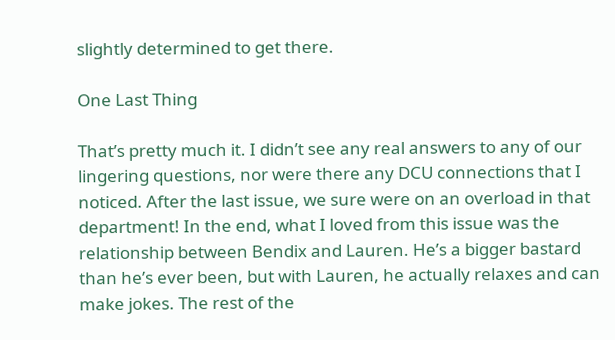slightly determined to get there.

One Last Thing

That’s pretty much it. I didn’t see any real answers to any of our lingering questions, nor were there any DCU connections that I noticed. After the last issue, we sure were on an overload in that department! In the end, what I loved from this issue was the relationship between Bendix and Lauren. He’s a bigger bastard than he’s ever been, but with Lauren, he actually relaxes and can make jokes. The rest of the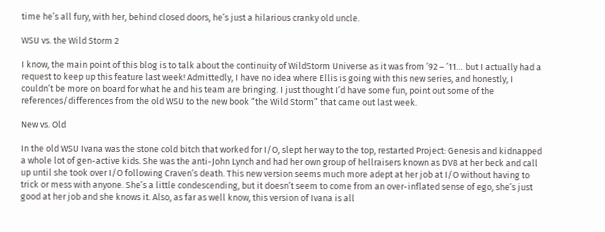time he’s all fury, with her, behind closed doors, he’s just a hilarious cranky old uncle.

WSU vs. the Wild Storm 2

I know, the main point of this blog is to talk about the continuity of WildStorm Universe as it was from ’92 – ’11… but I actually had a request to keep up this feature last week! Admittedly, I have no idea where Ellis is going with this new series, and honestly, I couldn’t be more on board for what he and his team are bringing. I just thought I’d have some fun, point out some of the references/differences from the old WSU to the new book “the Wild Storm” that came out last week.

New vs. Old

In the old WSU Ivana was the stone cold bitch that worked for I/O, slept her way to the top, restarted Project: Genesis and kidnapped a whole lot of gen-active kids. She was the anti-John Lynch and had her own group of hellraisers known as DV8 at her beck and call up until she took over I/O following Craven’s death. This new version seems much more adept at her job at I/O without having to trick or mess with anyone. She’s a little condescending, but it doesn’t seem to come from an over-inflated sense of ego, she’s just good at her job and she knows it. Also, as far as well know, this version of Ivana is all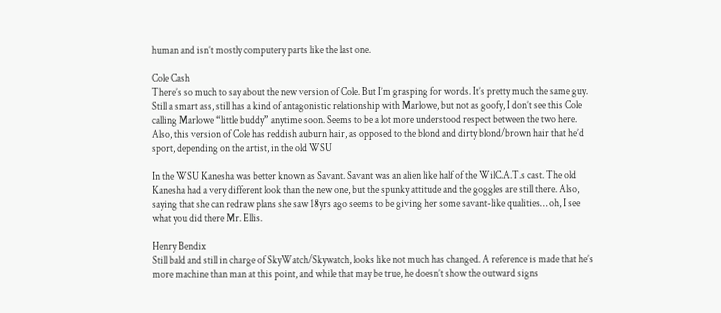human and isn’t mostly computery parts like the last one.

Cole Cash
There’s so much to say about the new version of Cole. But I’m grasping for words. It’s pretty much the same guy. Still a smart ass, still has a kind of antagonistic relationship with Marlowe, but not as goofy, I don’t see this Cole calling Marlowe “little buddy” anytime soon. Seems to be a lot more understood respect between the two here. Also, this version of Cole has reddish auburn hair, as opposed to the blond and dirty blond/brown hair that he’d sport, depending on the artist, in the old WSU

In the WSU Kanesha was better known as Savant. Savant was an alien like half of the WilC.A.T.s cast. The old Kanesha had a very different look than the new one, but the spunky attitude and the goggles are still there. Also, saying that she can redraw plans she saw 18yrs ago seems to be giving her some savant-like qualities… oh, I see what you did there Mr. Ellis.

Henry Bendix
Still bald and still in charge of SkyWatch/Skywatch, looks like not much has changed. A reference is made that he’s more machine than man at this point, and while that may be true, he doesn’t show the outward signs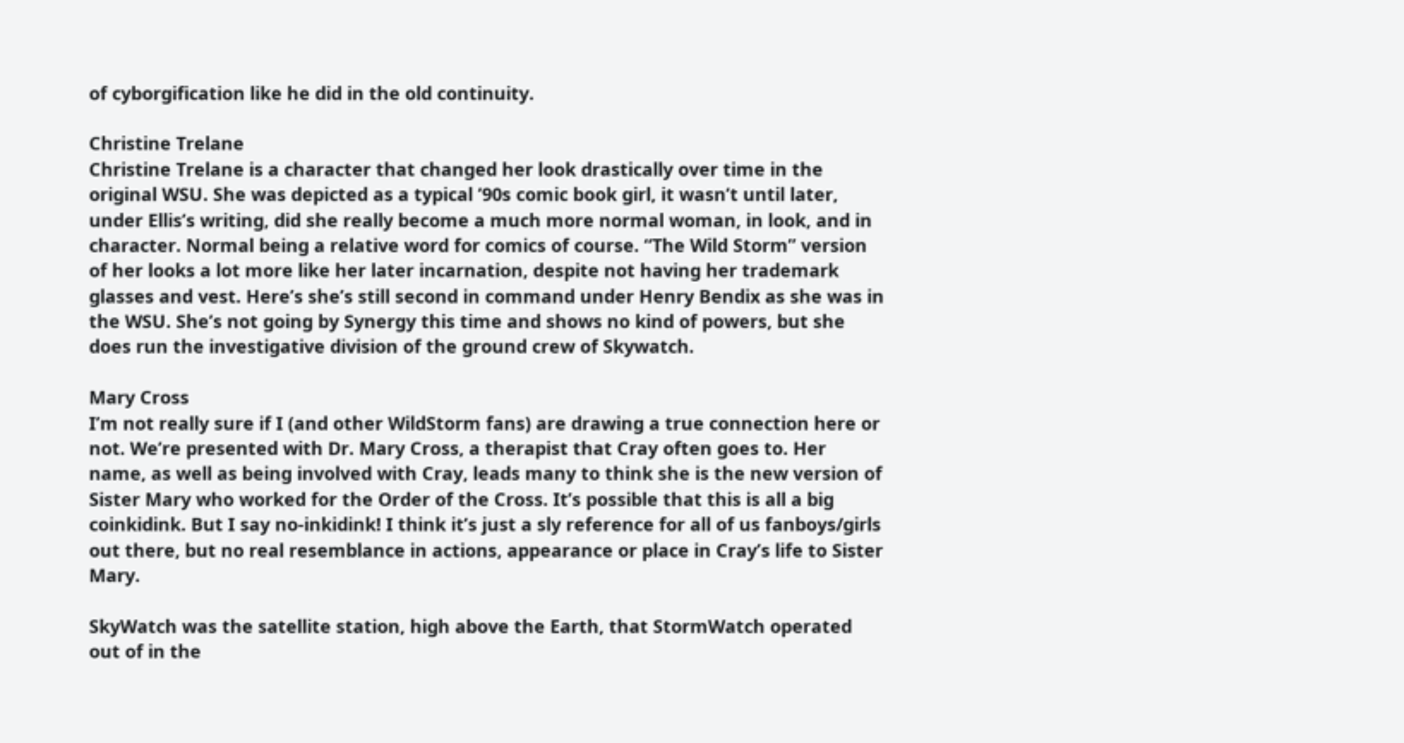of cyborgification like he did in the old continuity.

Christine Trelane
Christine Trelane is a character that changed her look drastically over time in the original WSU. She was depicted as a typical ’90s comic book girl, it wasn’t until later, under Ellis’s writing, did she really become a much more normal woman, in look, and in character. Normal being a relative word for comics of course. “The Wild Storm” version of her looks a lot more like her later incarnation, despite not having her trademark glasses and vest. Here’s she’s still second in command under Henry Bendix as she was in the WSU. She’s not going by Synergy this time and shows no kind of powers, but she does run the investigative division of the ground crew of Skywatch.

Mary Cross
I’m not really sure if I (and other WildStorm fans) are drawing a true connection here or not. We’re presented with Dr. Mary Cross, a therapist that Cray often goes to. Her name, as well as being involved with Cray, leads many to think she is the new version of Sister Mary who worked for the Order of the Cross. It’s possible that this is all a big coinkidink. But I say no-inkidink! I think it’s just a sly reference for all of us fanboys/girls out there, but no real resemblance in actions, appearance or place in Cray’s life to Sister Mary.

SkyWatch was the satellite station, high above the Earth, that StormWatch operated out of in the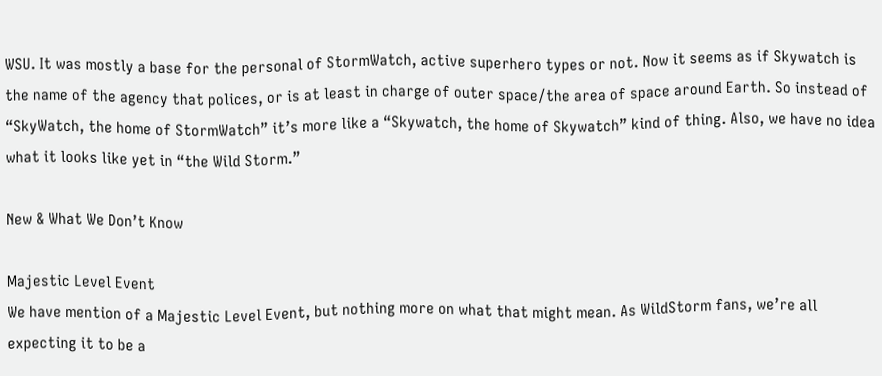WSU. It was mostly a base for the personal of StormWatch, active superhero types or not. Now it seems as if Skywatch is the name of the agency that polices, or is at least in charge of outer space/the area of space around Earth. So instead of “SkyWatch, the home of StormWatch” it’s more like a “Skywatch, the home of Skywatch” kind of thing. Also, we have no idea what it looks like yet in “the Wild Storm.”

New & What We Don’t Know

Majestic Level Event
We have mention of a Majestic Level Event, but nothing more on what that might mean. As WildStorm fans, we’re all expecting it to be a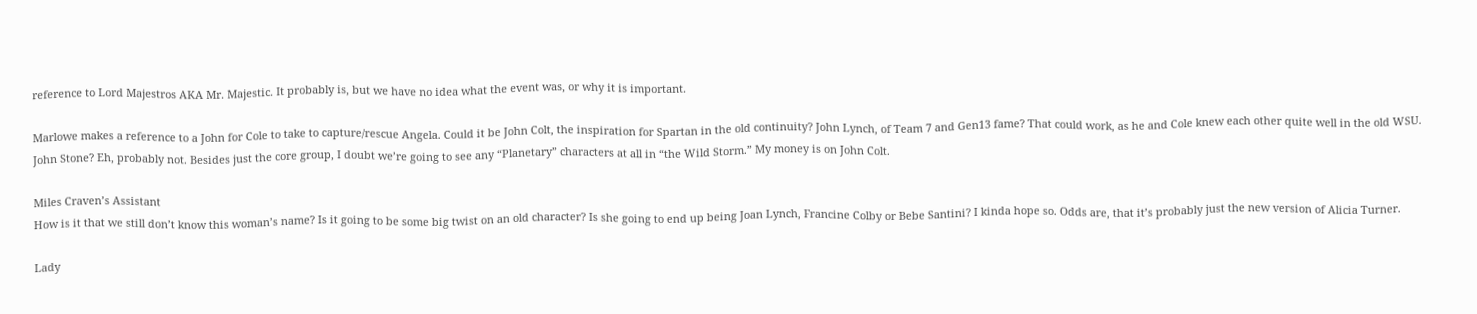reference to Lord Majestros AKA Mr. Majestic. It probably is, but we have no idea what the event was, or why it is important.

Marlowe makes a reference to a John for Cole to take to capture/rescue Angela. Could it be John Colt, the inspiration for Spartan in the old continuity? John Lynch, of Team 7 and Gen13 fame? That could work, as he and Cole knew each other quite well in the old WSU. John Stone? Eh, probably not. Besides just the core group, I doubt we’re going to see any “Planetary” characters at all in “the Wild Storm.” My money is on John Colt.

Miles Craven’s Assistant
How is it that we still don’t know this woman’s name? Is it going to be some big twist on an old character? Is she going to end up being Joan Lynch, Francine Colby or Bebe Santini? I kinda hope so. Odds are, that it’s probably just the new version of Alicia Turner.

Lady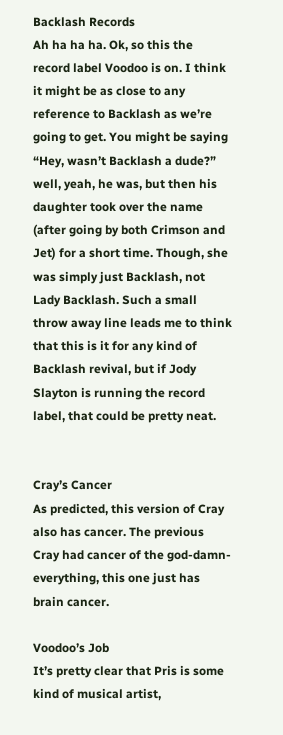Backlash Records
Ah ha ha ha. Ok, so this the record label Voodoo is on. I think it might be as close to any reference to Backlash as we’re going to get. You might be saying “Hey, wasn’t Backlash a dude?” well, yeah, he was, but then his daughter took over the name (after going by both Crimson and Jet) for a short time. Though, she was simply just Backlash, not Lady Backlash. Such a small throw away line leads me to think that this is it for any kind of Backlash revival, but if Jody Slayton is running the record label, that could be pretty neat.


Cray’s Cancer
As predicted, this version of Cray also has cancer. The previous Cray had cancer of the god-damn-everything, this one just has brain cancer.

Voodoo’s Job
It’s pretty clear that Pris is some kind of musical artist,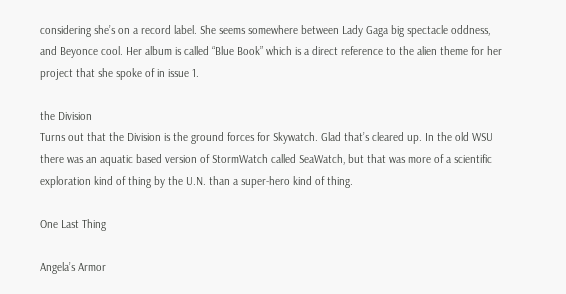considering she’s on a record label. She seems somewhere between Lady Gaga big spectacle oddness, and Beyonce cool. Her album is called “Blue Book” which is a direct reference to the alien theme for her project that she spoke of in issue 1.

the Division
Turns out that the Division is the ground forces for Skywatch. Glad that’s cleared up. In the old WSU there was an aquatic based version of StormWatch called SeaWatch, but that was more of a scientific exploration kind of thing by the U.N. than a super-hero kind of thing.

One Last Thing

Angela’s Armor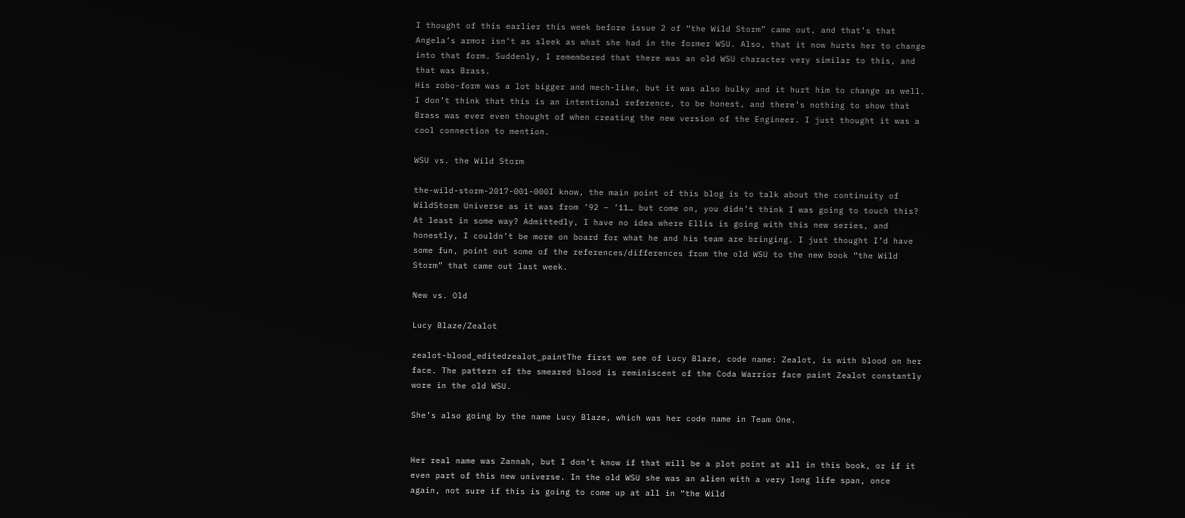I thought of this earlier this week before issue 2 of “the Wild Storm” came out, and that’s that Angela’s armor isn’t as sleek as what she had in the former WSU. Also, that it now hurts her to change into that form. Suddenly, I remembered that there was an old WSU character very similar to this, and that was Brass.
His robo-form was a lot bigger and mech-like, but it was also bulky and it hurt him to change as well. I don’t think that this is an intentional reference, to be honest, and there’s nothing to show that Brass was ever even thought of when creating the new version of the Engineer. I just thought it was a cool connection to mention.

WSU vs. the Wild Storm

the-wild-storm-2017-001-000I know, the main point of this blog is to talk about the continuity of WildStorm Universe as it was from ’92 – ’11… but come on, you didn’t think I was going to touch this? At least in some way? Admittedly, I have no idea where Ellis is going with this new series, and honestly, I couldn’t be more on board for what he and his team are bringing. I just thought I’d have some fun, point out some of the references/differences from the old WSU to the new book “the Wild Storm” that came out last week.

New vs. Old

Lucy Blaze/Zealot

zealot-blood_editedzealot_paintThe first we see of Lucy Blaze, code name: Zealot, is with blood on her face. The pattern of the smeared blood is reminiscent of the Coda Warrior face paint Zealot constantly wore in the old WSU.

She’s also going by the name Lucy Blaze, which was her code name in Team One.


Her real name was Zannah, but I don’t know if that will be a plot point at all in this book, or if it even part of this new universe. In the old WSU she was an alien with a very long life span, once again, not sure if this is going to come up at all in “the Wild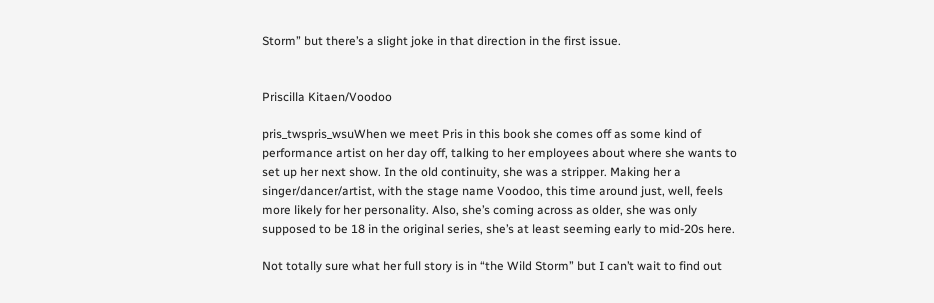Storm” but there’s a slight joke in that direction in the first issue.


Priscilla Kitaen/Voodoo

pris_twspris_wsuWhen we meet Pris in this book she comes off as some kind of performance artist on her day off, talking to her employees about where she wants to set up her next show. In the old continuity, she was a stripper. Making her a singer/dancer/artist, with the stage name Voodoo, this time around just, well, feels more likely for her personality. Also, she’s coming across as older, she was only supposed to be 18 in the original series, she’s at least seeming early to mid-20s here.

Not totally sure what her full story is in “the Wild Storm” but I can’t wait to find out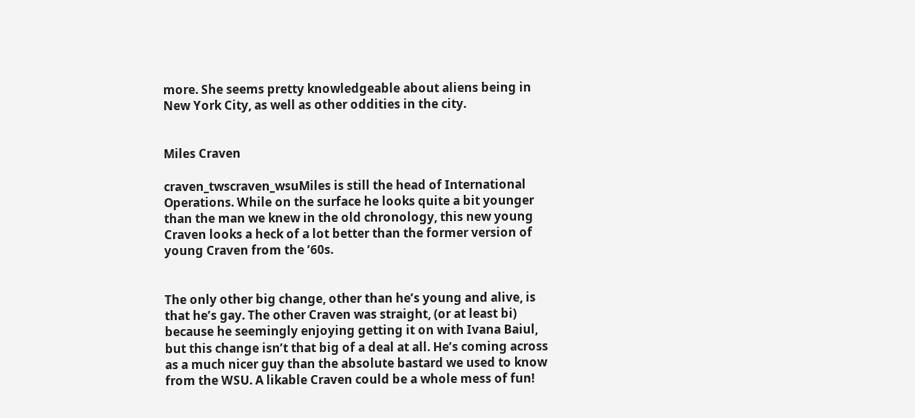more. She seems pretty knowledgeable about aliens being in New York City, as well as other oddities in the city.


Miles Craven

craven_twscraven_wsuMiles is still the head of International Operations. While on the surface he looks quite a bit younger than the man we knew in the old chronology, this new young Craven looks a heck of a lot better than the former version of young Craven from the ’60s.


The only other big change, other than he’s young and alive, is that he’s gay. The other Craven was straight, (or at least bi) because he seemingly enjoying getting it on with Ivana Baiul, but this change isn’t that big of a deal at all. He’s coming across as a much nicer guy than the absolute bastard we used to know from the WSU. A likable Craven could be a whole mess of fun!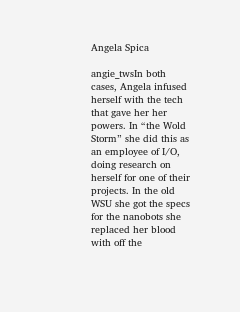Angela Spica

angie_twsIn both cases, Angela infused herself with the tech that gave her her powers. In “the Wold Storm” she did this as an employee of I/O, doing research on herself for one of their projects. In the old WSU she got the specs for the nanobots she replaced her blood with off the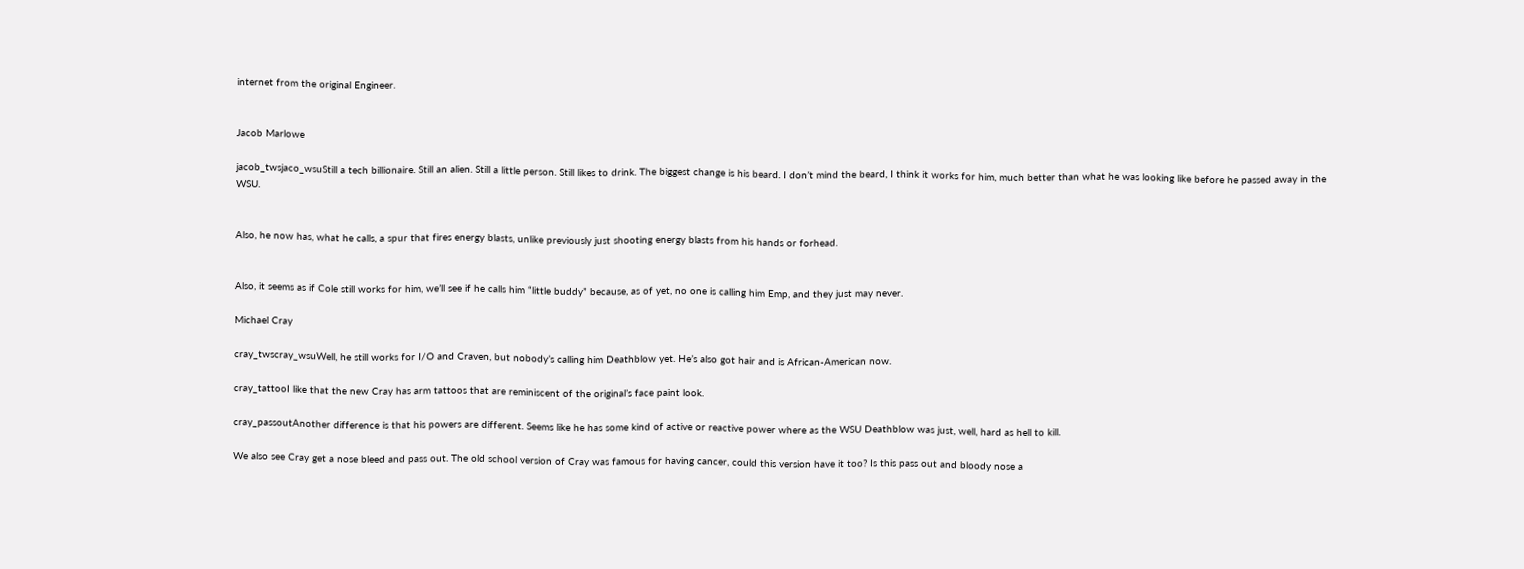internet from the original Engineer.


Jacob Marlowe

jacob_twsjaco_wsuStill a tech billionaire. Still an alien. Still a little person. Still likes to drink. The biggest change is his beard. I don’t mind the beard, I think it works for him, much better than what he was looking like before he passed away in the WSU.


Also, he now has, what he calls, a spur that fires energy blasts, unlike previously just shooting energy blasts from his hands or forhead.


Also, it seems as if Cole still works for him, we’ll see if he calls him “little buddy” because, as of yet, no one is calling him Emp, and they just may never.

Michael Cray

cray_twscray_wsuWell, he still works for I/O and Craven, but nobody’s calling him Deathblow yet. He’s also got hair and is African-American now.

cray_tattooI like that the new Cray has arm tattoos that are reminiscent of the original’s face paint look.

cray_passoutAnother difference is that his powers are different. Seems like he has some kind of active or reactive power where as the WSU Deathblow was just, well, hard as hell to kill.

We also see Cray get a nose bleed and pass out. The old school version of Cray was famous for having cancer, could this version have it too? Is this pass out and bloody nose a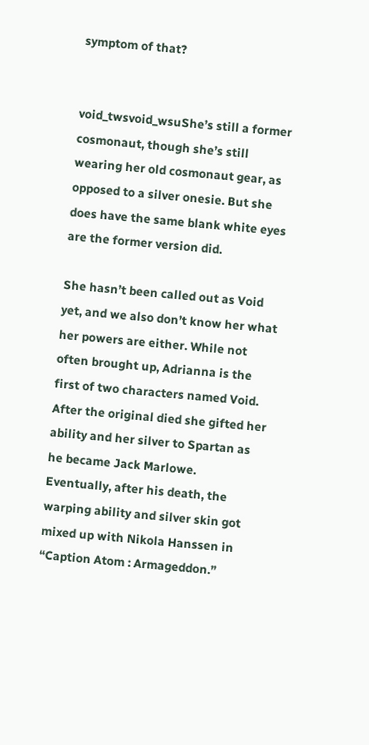symptom of that?


void_twsvoid_wsuShe’s still a former cosmonaut, though she’s still wearing her old cosmonaut gear, as opposed to a silver onesie. But she does have the same blank white eyes are the former version did.

She hasn’t been called out as Void yet, and we also don’t know her what her powers are either. While not often brought up, Adrianna is the first of two characters named Void. After the original died she gifted her ability and her silver to Spartan as he became Jack Marlowe. Eventually, after his death, the warping ability and silver skin got mixed up with Nikola Hanssen in “Caption Atom : Armageddon.”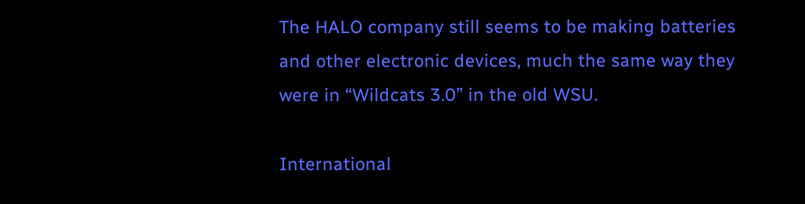The HALO company still seems to be making batteries and other electronic devices, much the same way they were in “Wildcats 3.0” in the old WSU.

International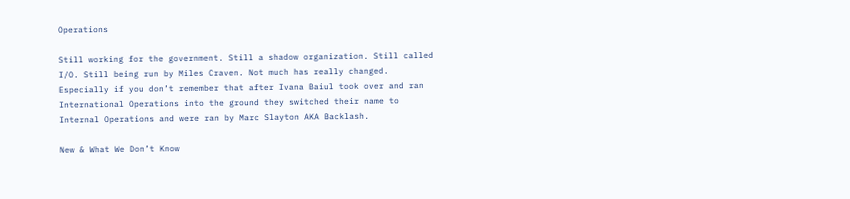Operations

Still working for the government. Still a shadow organization. Still called I/O. Still being run by Miles Craven. Not much has really changed. Especially if you don’t remember that after Ivana Baiul took over and ran International Operations into the ground they switched their name to Internal Operations and were ran by Marc Slayton AKA Backlash.

New & What We Don’t Know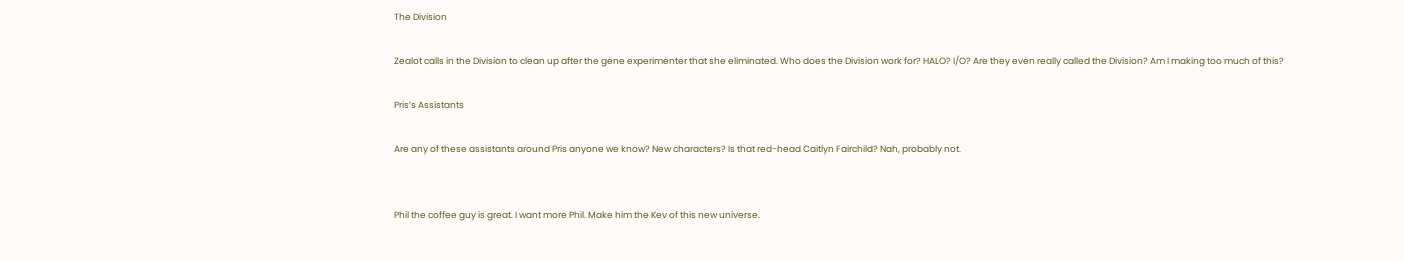The Division

Zealot calls in the Division to clean up after the gene experimenter that she eliminated. Who does the Division work for? HALO? I/O? Are they even really called the Division? Am I making too much of this?

Pris’s Assistants

Are any of these assistants around Pris anyone we know? New characters? Is that red-head Caitlyn Fairchild? Nah, probably not.


Phil the coffee guy is great. I want more Phil. Make him the Kev of this new universe.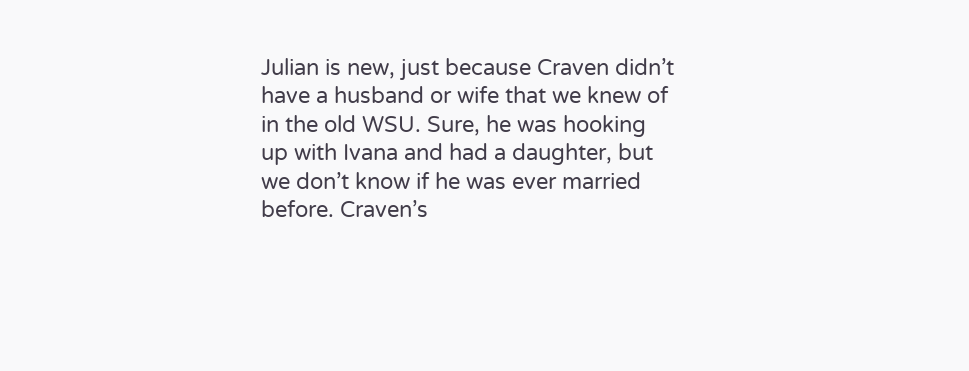Julian is new, just because Craven didn’t have a husband or wife that we knew of in the old WSU. Sure, he was hooking up with Ivana and had a daughter, but we don’t know if he was ever married before. Craven’s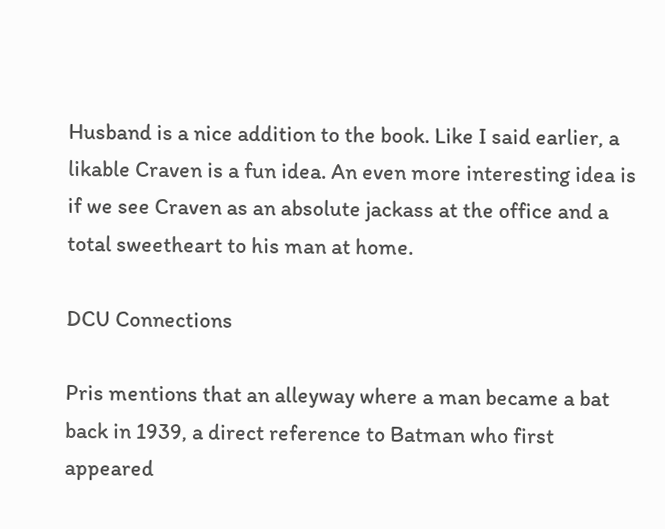Husband is a nice addition to the book. Like I said earlier, a likable Craven is a fun idea. An even more interesting idea is if we see Craven as an absolute jackass at the office and a total sweetheart to his man at home.

DCU Connections

Pris mentions that an alleyway where a man became a bat back in 1939, a direct reference to Batman who first appeared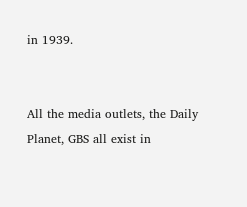in 1939.


All the media outlets, the Daily Planet, GBS all exist in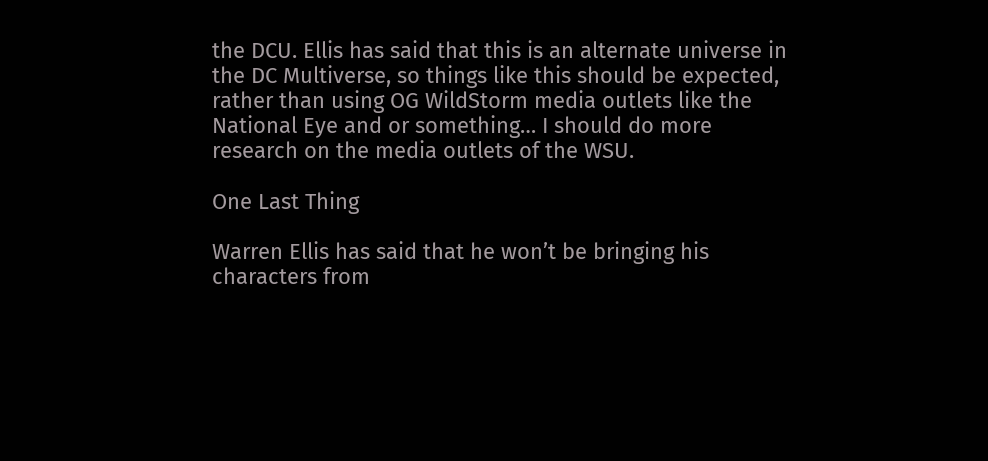the DCU. Ellis has said that this is an alternate universe in the DC Multiverse, so things like this should be expected, rather than using OG WildStorm media outlets like the National Eye and or something… I should do more research on the media outlets of the WSU.

One Last Thing

Warren Ellis has said that he won’t be bringing his characters from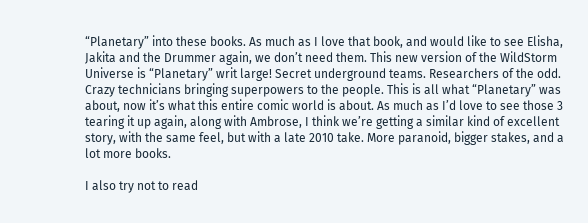“Planetary” into these books. As much as I love that book, and would like to see Elisha, Jakita and the Drummer again, we don’t need them. This new version of the WildStorm Universe is “Planetary” writ large! Secret underground teams. Researchers of the odd. Crazy technicians bringing superpowers to the people. This is all what “Planetary” was about, now it’s what this entire comic world is about. As much as I’d love to see those 3 tearing it up again, along with Ambrose, I think we’re getting a similar kind of excellent story, with the same feel, but with a late 2010 take. More paranoid, bigger stakes, and a lot more books.

I also try not to read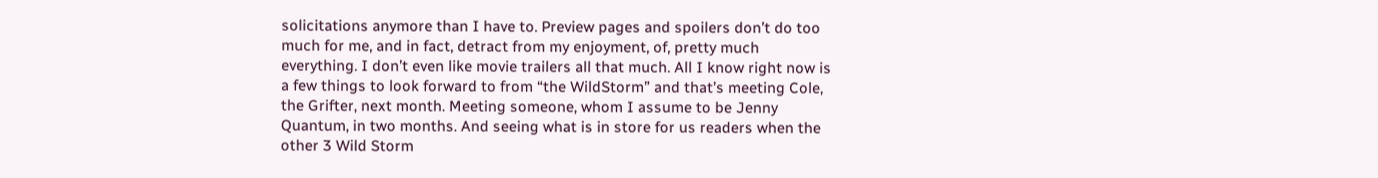solicitations anymore than I have to. Preview pages and spoilers don’t do too much for me, and in fact, detract from my enjoyment, of, pretty much everything. I don’t even like movie trailers all that much. All I know right now is a few things to look forward to from “the WildStorm” and that’s meeting Cole, the Grifter, next month. Meeting someone, whom I assume to be Jenny Quantum, in two months. And seeing what is in store for us readers when the other 3 Wild Storm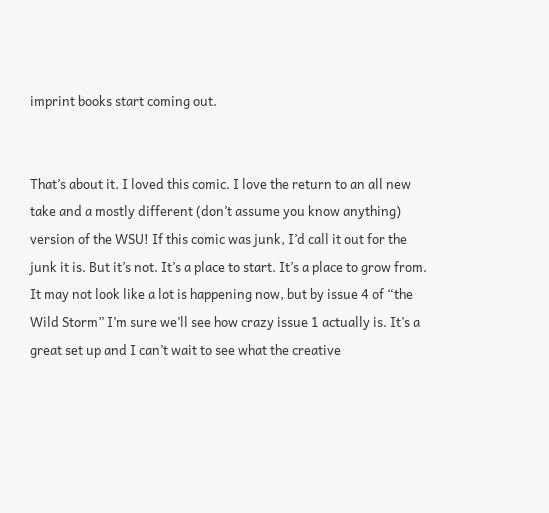imprint books start coming out.


That’s about it. I loved this comic. I love the return to an all new take and a mostly different (don’t assume you know anything) version of the WSU! If this comic was junk, I’d call it out for the junk it is. But it’s not. It’s a place to start. It’s a place to grow from. It may not look like a lot is happening now, but by issue 4 of “the Wild Storm” I’m sure we’ll see how crazy issue 1 actually is. It’s a great set up and I can’t wait to see what the creative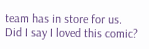team has in store for us. Did I say I loved this comic?